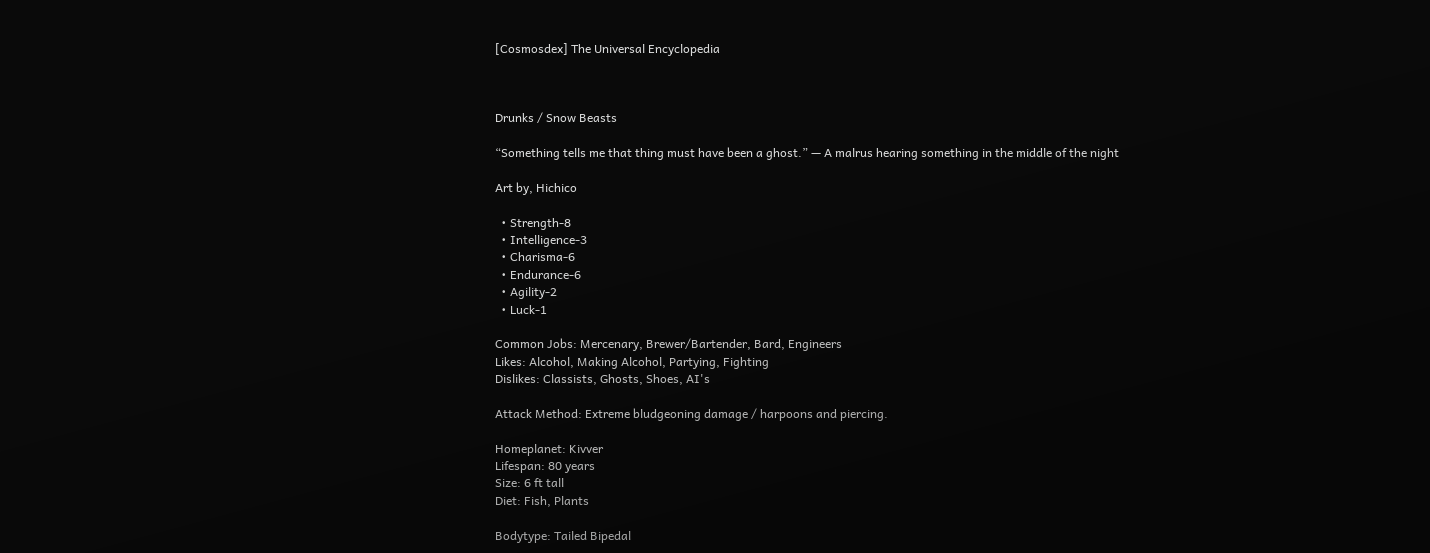[Cosmosdex] The Universal Encyclopedia



Drunks / Snow Beasts

“Something tells me that thing must have been a ghost.” — A malrus hearing something in the middle of the night

Art by, Hichico

  • Strength-8
  • Intelligence-3
  • Charisma-6
  • Endurance-6
  • Agility-2
  • Luck-1

Common Jobs: Mercenary, Brewer/Bartender, Bard, Engineers
Likes: Alcohol, Making Alcohol, Partying, Fighting
Dislikes: Classists, Ghosts, Shoes, AI's

Attack Method: Extreme bludgeoning damage / harpoons and piercing.

Homeplanet: Kivver
Lifespan: 80 years
Size: 6 ft tall
Diet: Fish, Plants

Bodytype: Tailed Bipedal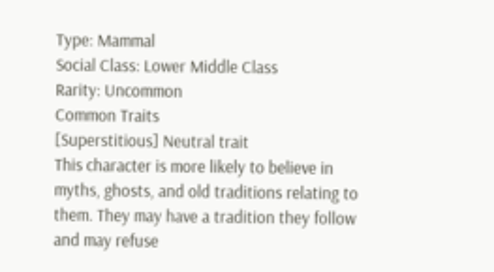Type: Mammal
Social Class: Lower Middle Class
Rarity: Uncommon
Common Traits
[Superstitious] Neutral trait
This character is more likely to believe in myths, ghosts, and old traditions relating to them. They may have a tradition they follow and may refuse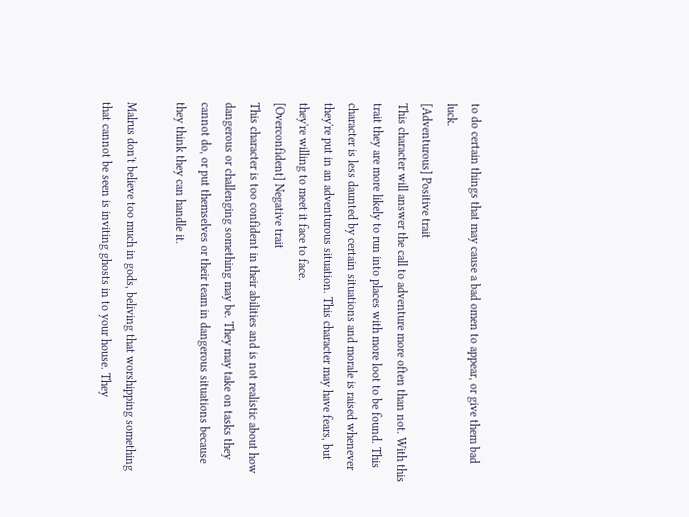to do certain things that may cause a bad omen to appear, or give them bad luck.
[Adventurous] Positive trait
This character will answer the call to adventure more often than not. With this trait they are more likely to run into places with more loot to be found. This character is less daunted by certain situations and morale is raised whenever they're put in an adventurous situation. This character may have fears, but they're willing to meet it face to face.
[Overconfident] Negative trait
This character is too confident in their abilities and is not realistic about how dangerous or challenging something may be. They may take on tasks they cannot do, or put themselves or their team in dangerous situations because they think they can handle it.

Malrus don't believe too much in gods, beliving that worshipping something that cannot be seen is inviting ghosts in to your house. They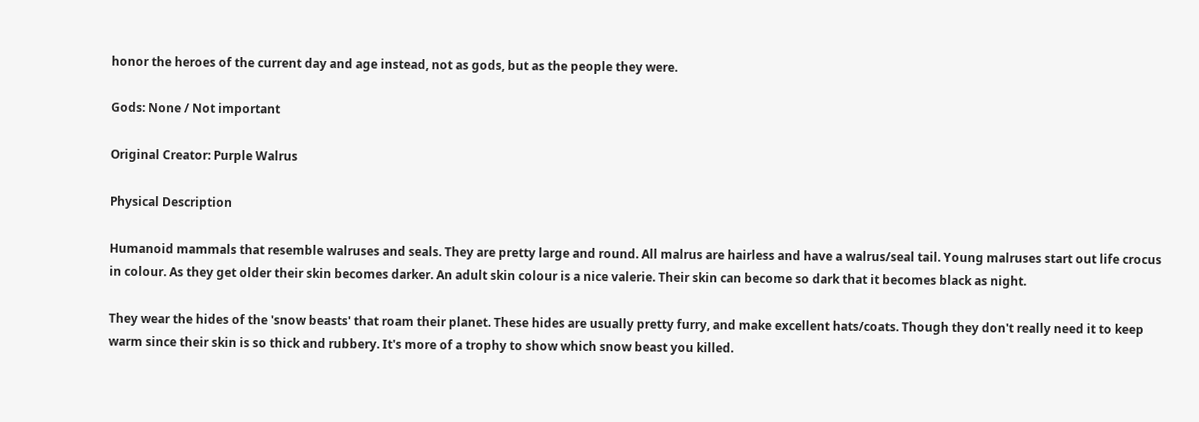honor the heroes of the current day and age instead, not as gods, but as the people they were.

Gods: None / Not important

Original Creator: Purple Walrus

Physical Description

Humanoid mammals that resemble walruses and seals. They are pretty large and round. All malrus are hairless and have a walrus/seal tail. Young malruses start out life crocus in colour. As they get older their skin becomes darker. An adult skin colour is a nice valerie. Their skin can become so dark that it becomes black as night.

They wear the hides of the 'snow beasts' that roam their planet. These hides are usually pretty furry, and make excellent hats/coats. Though they don't really need it to keep warm since their skin is so thick and rubbery. It's more of a trophy to show which snow beast you killed.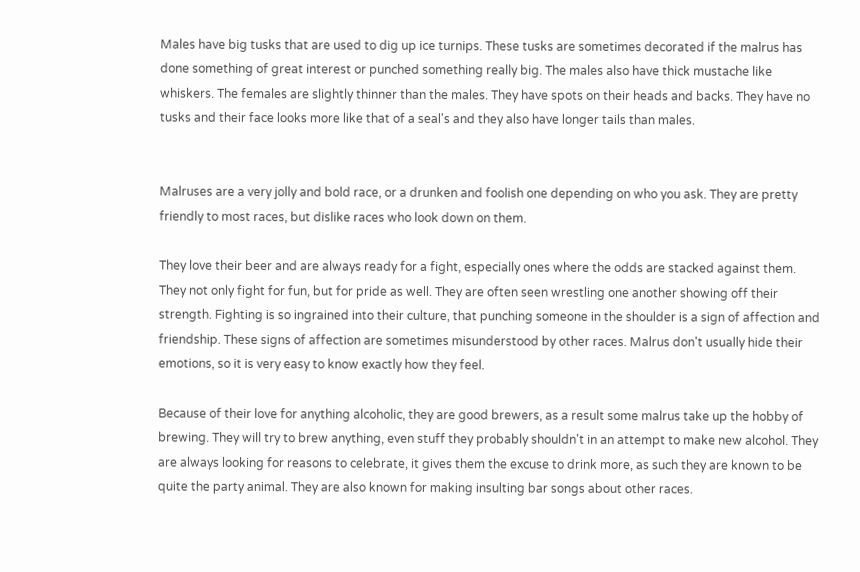Males have big tusks that are used to dig up ice turnips. These tusks are sometimes decorated if the malrus has done something of great interest or punched something really big. The males also have thick mustache like whiskers. The females are slightly thinner than the males. They have spots on their heads and backs. They have no tusks and their face looks more like that of a seal's and they also have longer tails than males.


Malruses are a very jolly and bold race, or a drunken and foolish one depending on who you ask. They are pretty friendly to most races, but dislike races who look down on them.

They love their beer and are always ready for a fight, especially ones where the odds are stacked against them. They not only fight for fun, but for pride as well. They are often seen wrestling one another showing off their strength. Fighting is so ingrained into their culture, that punching someone in the shoulder is a sign of affection and friendship. These signs of affection are sometimes misunderstood by other races. Malrus don't usually hide their emotions, so it is very easy to know exactly how they feel.

Because of their love for anything alcoholic, they are good brewers, as a result some malrus take up the hobby of brewing. They will try to brew anything, even stuff they probably shouldn't in an attempt to make new alcohol. They are always looking for reasons to celebrate, it gives them the excuse to drink more, as such they are known to be quite the party animal. They are also known for making insulting bar songs about other races.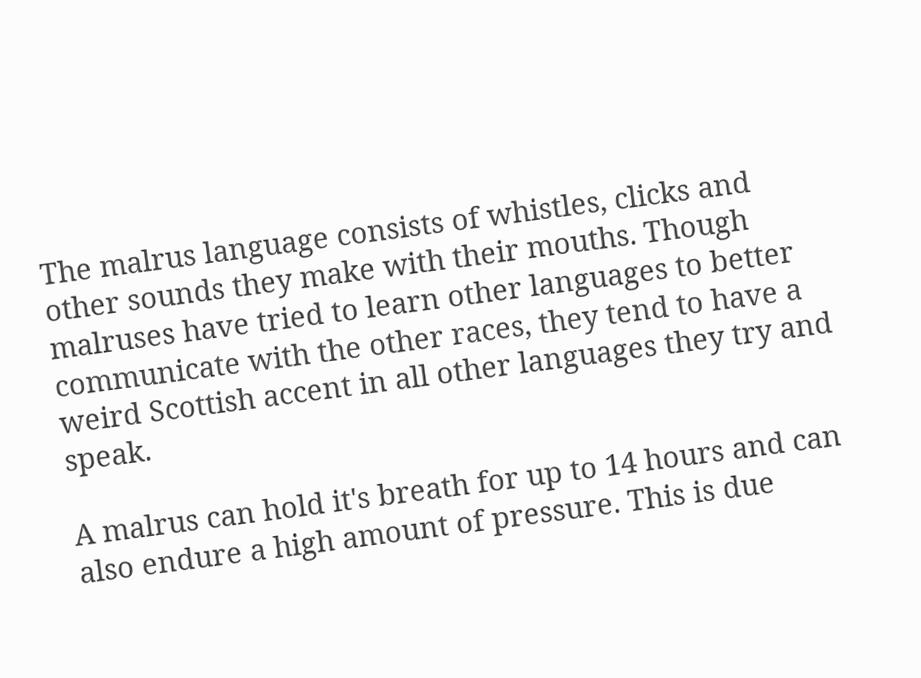The malrus language consists of whistles, clicks and other sounds they make with their mouths. Though malruses have tried to learn other languages to better communicate with the other races, they tend to have a weird Scottish accent in all other languages they try and speak.

A malrus can hold it's breath for up to 14 hours and can also endure a high amount of pressure. This is due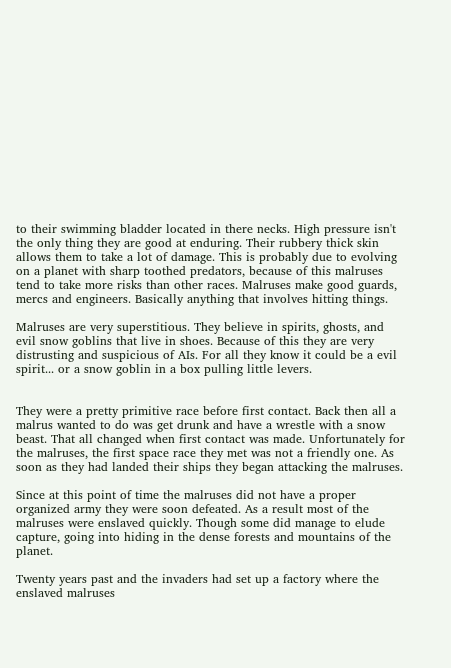to their swimming bladder located in there necks. High pressure isn't the only thing they are good at enduring. Their rubbery thick skin allows them to take a lot of damage. This is probably due to evolving on a planet with sharp toothed predators, because of this malruses tend to take more risks than other races. Malruses make good guards, mercs and engineers. Basically anything that involves hitting things.

Malruses are very superstitious. They believe in spirits, ghosts, and evil snow goblins that live in shoes. Because of this they are very distrusting and suspicious of AIs. For all they know it could be a evil spirit... or a snow goblin in a box pulling little levers.


They were a pretty primitive race before first contact. Back then all a malrus wanted to do was get drunk and have a wrestle with a snow beast. That all changed when first contact was made. Unfortunately for the malruses, the first space race they met was not a friendly one. As soon as they had landed their ships they began attacking the malruses.

Since at this point of time the malruses did not have a proper organized army they were soon defeated. As a result most of the malruses were enslaved quickly. Though some did manage to elude capture, going into hiding in the dense forests and mountains of the planet.

Twenty years past and the invaders had set up a factory where the enslaved malruses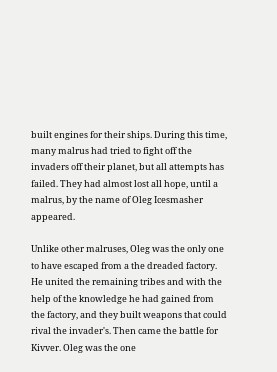built engines for their ships. During this time, many malrus had tried to fight off the invaders off their planet, but all attempts has failed. They had almost lost all hope, until a malrus, by the name of Oleg Icesmasher appeared.

Unlike other malruses, Oleg was the only one to have escaped from a the dreaded factory. He united the remaining tribes and with the help of the knowledge he had gained from the factory, and they built weapons that could rival the invader's. Then came the battle for Kivver. Oleg was the one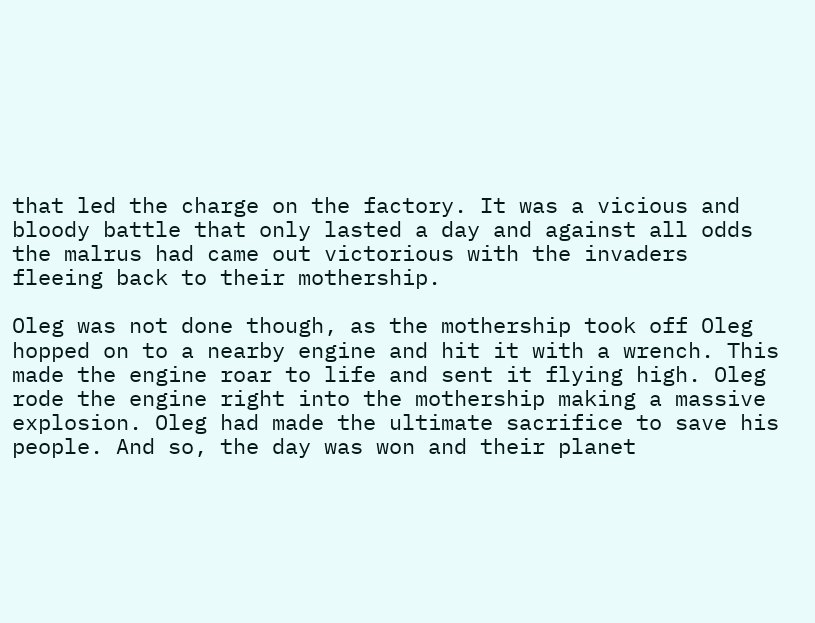that led the charge on the factory. It was a vicious and bloody battle that only lasted a day and against all odds the malrus had came out victorious with the invaders fleeing back to their mothership.

Oleg was not done though, as the mothership took off Oleg hopped on to a nearby engine and hit it with a wrench. This made the engine roar to life and sent it flying high. Oleg rode the engine right into the mothership making a massive explosion. Oleg had made the ultimate sacrifice to save his people. And so, the day was won and their planet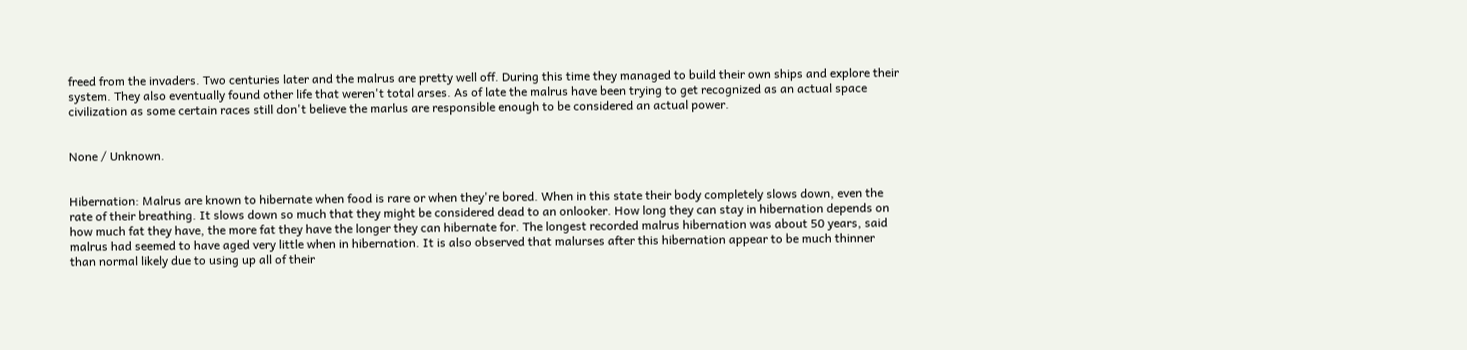freed from the invaders. Two centuries later and the malrus are pretty well off. During this time they managed to build their own ships and explore their system. They also eventually found other life that weren't total arses. As of late the malrus have been trying to get recognized as an actual space civilization as some certain races still don't believe the marlus are responsible enough to be considered an actual power.


None / Unknown.


Hibernation: Malrus are known to hibernate when food is rare or when they're bored. When in this state their body completely slows down, even the rate of their breathing. It slows down so much that they might be considered dead to an onlooker. How long they can stay in hibernation depends on how much fat they have, the more fat they have the longer they can hibernate for. The longest recorded malrus hibernation was about 50 years, said malrus had seemed to have aged very little when in hibernation. It is also observed that malurses after this hibernation appear to be much thinner than normal likely due to using up all of their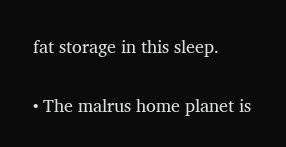fat storage in this sleep.


• The malrus home planet is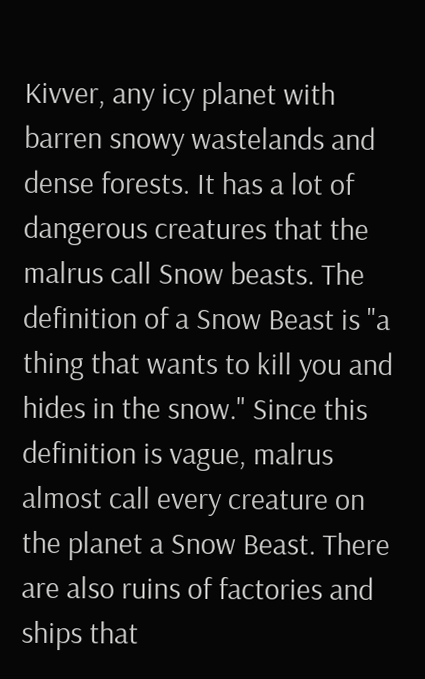Kivver, any icy planet with barren snowy wastelands and dense forests. It has a lot of dangerous creatures that the malrus call Snow beasts. The definition of a Snow Beast is "a thing that wants to kill you and hides in the snow." Since this definition is vague, malrus almost call every creature on the planet a Snow Beast. There are also ruins of factories and ships that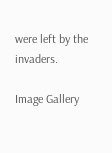were left by the invaders.

Image Gallery